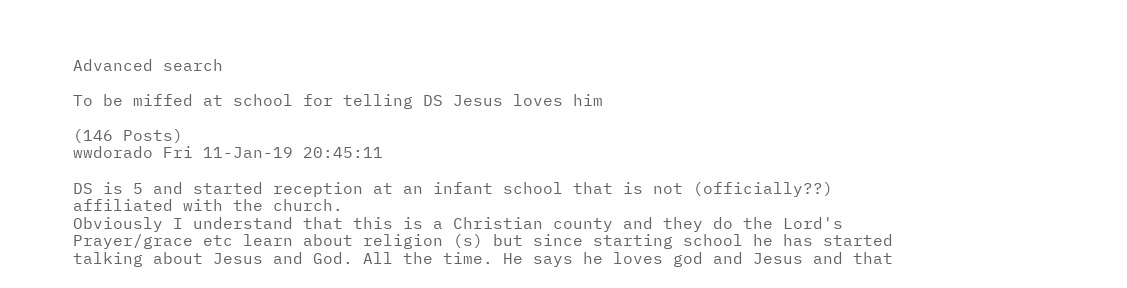Advanced search

To be miffed at school for telling DS Jesus loves him

(146 Posts)
wwdorado Fri 11-Jan-19 20:45:11

DS is 5 and started reception at an infant school that is not (officially??) affiliated with the church.
Obviously I understand that this is a Christian county and they do the Lord's Prayer/grace etc learn about religion (s) but since starting school he has started talking about Jesus and God. All the time. He says he loves god and Jesus and that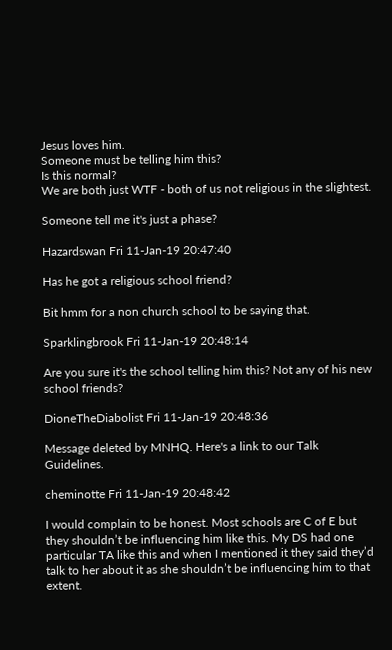Jesus loves him.
Someone must be telling him this?
Is this normal?
We are both just WTF - both of us not religious in the slightest.

Someone tell me it's just a phase?

Hazardswan Fri 11-Jan-19 20:47:40

Has he got a religious school friend?

Bit hmm for a non church school to be saying that.

Sparklingbrook Fri 11-Jan-19 20:48:14

Are you sure it's the school telling him this? Not any of his new school friends?

DioneTheDiabolist Fri 11-Jan-19 20:48:36

Message deleted by MNHQ. Here's a link to our Talk Guidelines.

cheminotte Fri 11-Jan-19 20:48:42

I would complain to be honest. Most schools are C of E but they shouldn’t be influencing him like this. My DS had one particular TA like this and when I mentioned it they said they’d talk to her about it as she shouldn’t be influencing him to that extent.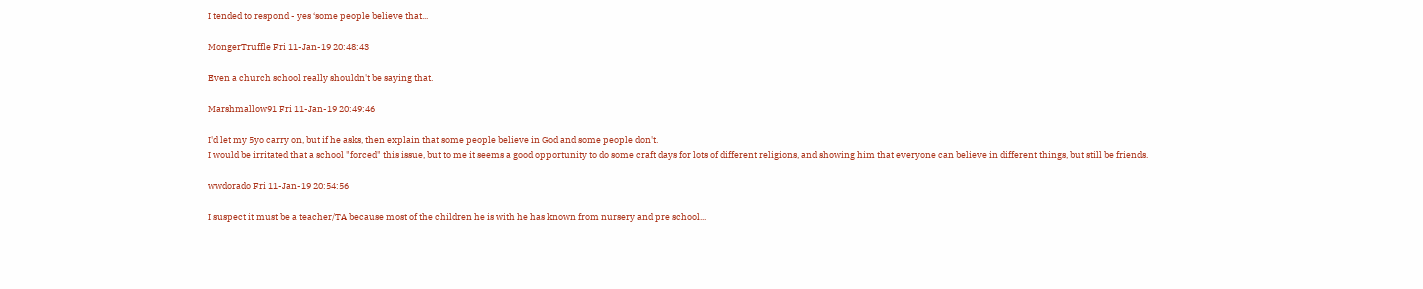I tended to respond - yes ‘some people believe that...

MongerTruffle Fri 11-Jan-19 20:48:43

Even a church school really shouldn't be saying that.

Marshmallow91 Fri 11-Jan-19 20:49:46

I'd let my 5yo carry on, but if he asks, then explain that some people believe in God and some people don't.
I would be irritated that a school "forced" this issue, but to me it seems a good opportunity to do some craft days for lots of different religions, and showing him that everyone can believe in different things, but still be friends.

wwdorado Fri 11-Jan-19 20:54:56

I suspect it must be a teacher/TA because most of the children he is with he has known from nursery and pre school...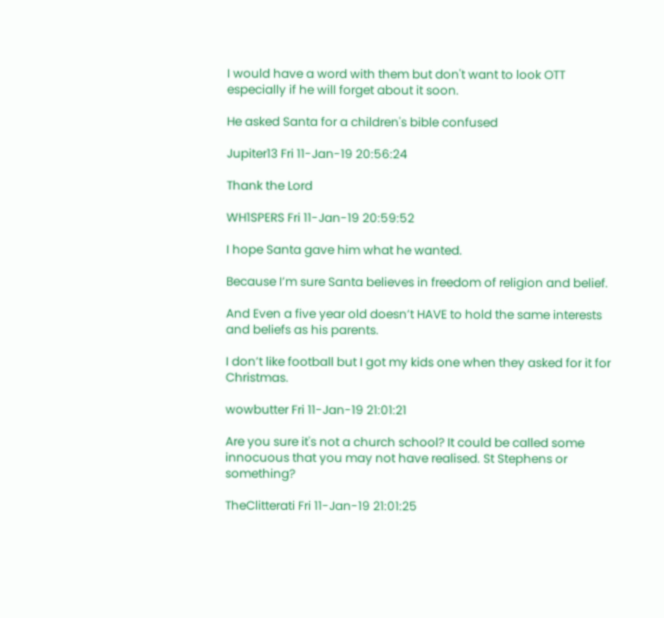I would have a word with them but don't want to look OTT especially if he will forget about it soon.

He asked Santa for a children's bible confused

Jupiter13 Fri 11-Jan-19 20:56:24

Thank the Lord

WH1SPERS Fri 11-Jan-19 20:59:52

I hope Santa gave him what he wanted.

Because I’m sure Santa believes in freedom of religion and belief.

And Even a five year old doesn’t HAVE to hold the same interests and beliefs as his parents.

I don’t like football but I got my kids one when they asked for it for Christmas.

wowbutter Fri 11-Jan-19 21:01:21

Are you sure it's not a church school? It could be called some innocuous that you may not have realised. St Stephens or something?

TheClitterati Fri 11-Jan-19 21:01:25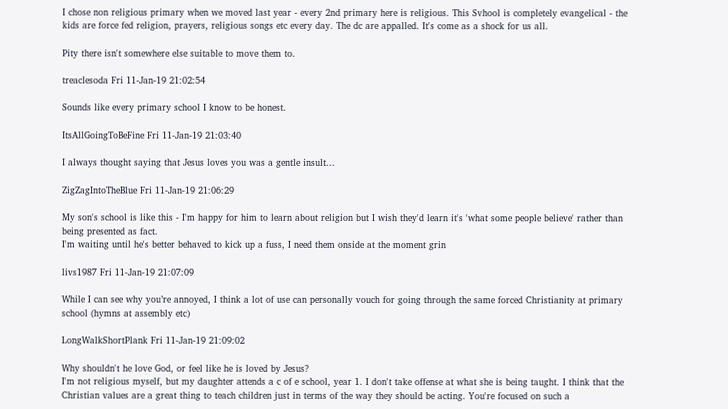I chose non religious primary when we moved last year - every 2nd primary here is religious. This Svhool is completely evangelical - the kids are force fed religion, prayers, religious songs etc every day. The dc are appalled. It's come as a shock for us all.

Pity there isn't somewhere else suitable to move them to.

treaclesoda Fri 11-Jan-19 21:02:54

Sounds like every primary school I know to be honest.

ItsAllGoingToBeFine Fri 11-Jan-19 21:03:40

I always thought saying that Jesus loves you was a gentle insult...

ZigZagIntoTheBlue Fri 11-Jan-19 21:06:29

My son's school is like this - I'm happy for him to learn about religion but I wish they'd learn it's 'what some people believe' rather than being presented as fact.
I'm waiting until he's better behaved to kick up a fuss, I need them onside at the moment grin

livs1987 Fri 11-Jan-19 21:07:09

While I can see why you’re annoyed, I think a lot of use can personally vouch for going through the same forced Christianity at primary school (hymns at assembly etc)

LongWalkShortPlank Fri 11-Jan-19 21:09:02

Why shouldn't he love God, or feel like he is loved by Jesus?
I'm not religious myself, but my daughter attends a c of e school, year 1. I don't take offense at what she is being taught. I think that the Christian values are a great thing to teach children just in terms of the way they should be acting. You're focused on such a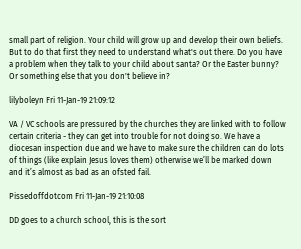small part of religion. Your child will grow up and develop their own beliefs. But to do that first they need to understand what's out there. Do you have a problem when they talk to your child about santa? Or the Easter bunny? Or something else that you don't believe in?

lilyboleyn Fri 11-Jan-19 21:09:12

VA / VC schools are pressured by the churches they are linked with to follow certain criteria - they can get into trouble for not doing so. We have a diocesan inspection due and we have to make sure the children can do lots of things (like explain Jesus loves them) otherwise we’ll be marked down and it’s almost as bad as an ofsted fail.

Pissedoffdotcom Fri 11-Jan-19 21:10:08

DD goes to a church school, this is the sort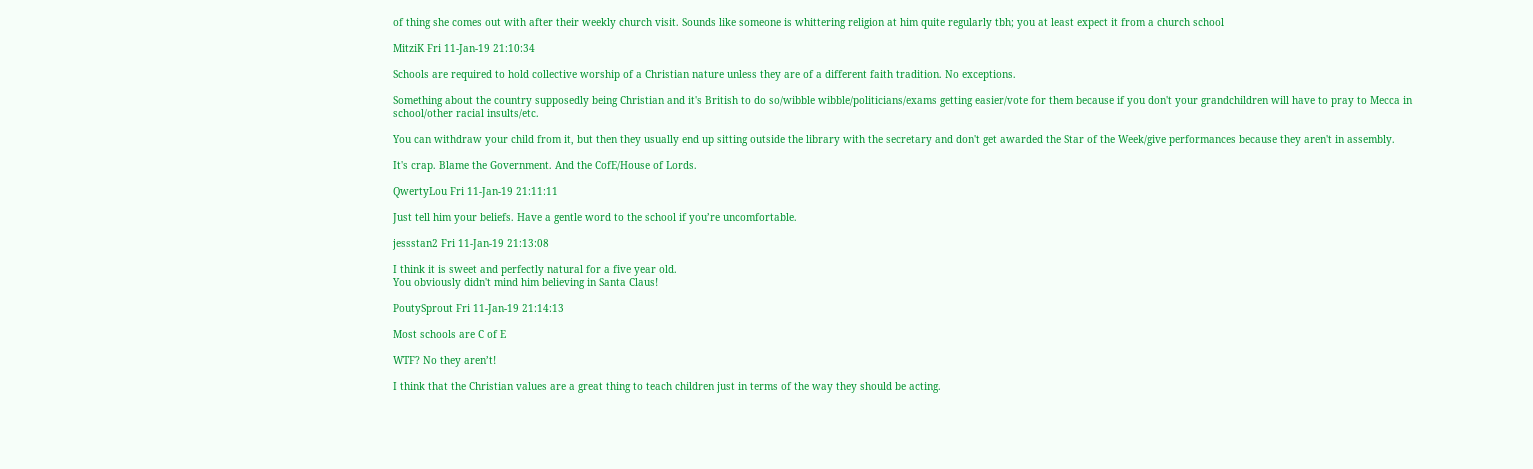of thing she comes out with after their weekly church visit. Sounds like someone is whittering religion at him quite regularly tbh; you at least expect it from a church school

MitziK Fri 11-Jan-19 21:10:34

Schools are required to hold collective worship of a Christian nature unless they are of a different faith tradition. No exceptions.

Something about the country supposedly being Christian and it's British to do so/wibble wibble/politicians/exams getting easier/vote for them because if you don't your grandchildren will have to pray to Mecca in school/other racial insults/etc.

You can withdraw your child from it, but then they usually end up sitting outside the library with the secretary and don't get awarded the Star of the Week/give performances because they aren't in assembly.

It's crap. Blame the Government. And the CofE/House of Lords.

QwertyLou Fri 11-Jan-19 21:11:11

Just tell him your beliefs. Have a gentle word to the school if you’re uncomfortable.

jessstan2 Fri 11-Jan-19 21:13:08

I think it is sweet and perfectly natural for a five year old.
You obviously didn't mind him believing in Santa Claus!

PoutySprout Fri 11-Jan-19 21:14:13

Most schools are C of E

WTF? No they aren’t!

I think that the Christian values are a great thing to teach children just in terms of the way they should be acting.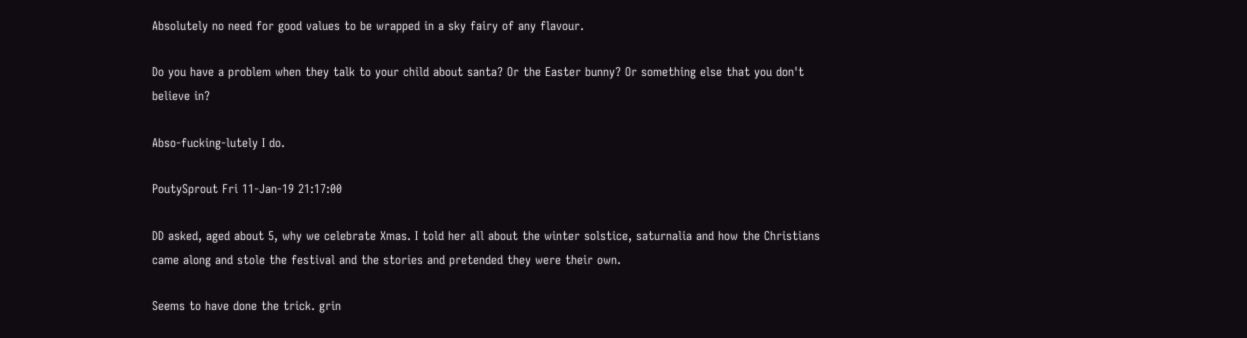Absolutely no need for good values to be wrapped in a sky fairy of any flavour.

Do you have a problem when they talk to your child about santa? Or the Easter bunny? Or something else that you don't believe in?

Abso-fucking-lutely I do.

PoutySprout Fri 11-Jan-19 21:17:00

DD asked, aged about 5, why we celebrate Xmas. I told her all about the winter solstice, saturnalia and how the Christians came along and stole the festival and the stories and pretended they were their own.

Seems to have done the trick. grin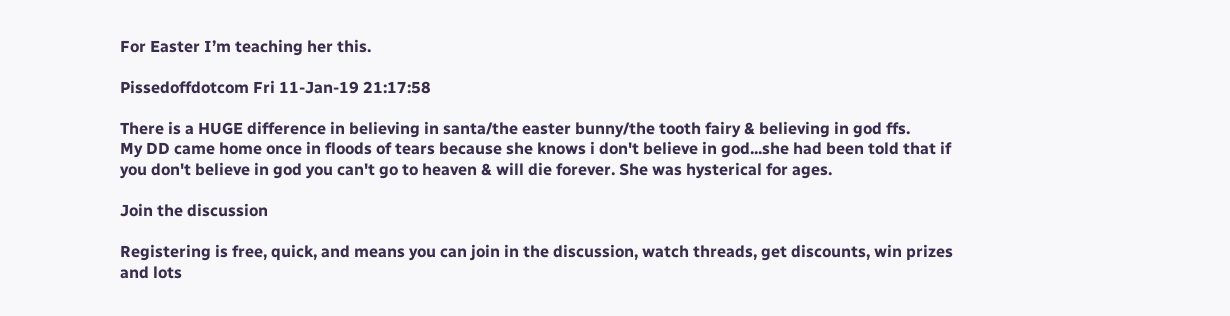For Easter I’m teaching her this.

Pissedoffdotcom Fri 11-Jan-19 21:17:58

There is a HUGE difference in believing in santa/the easter bunny/the tooth fairy & believing in god ffs.
My DD came home once in floods of tears because she knows i don't believe in god...she had been told that if you don't believe in god you can't go to heaven & will die forever. She was hysterical for ages.

Join the discussion

Registering is free, quick, and means you can join in the discussion, watch threads, get discounts, win prizes and lots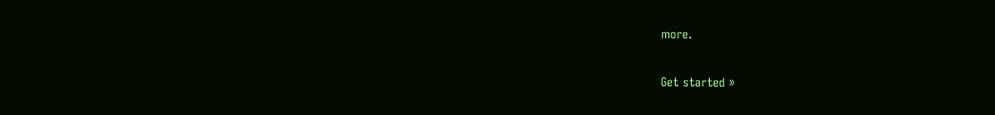more.

Get started »